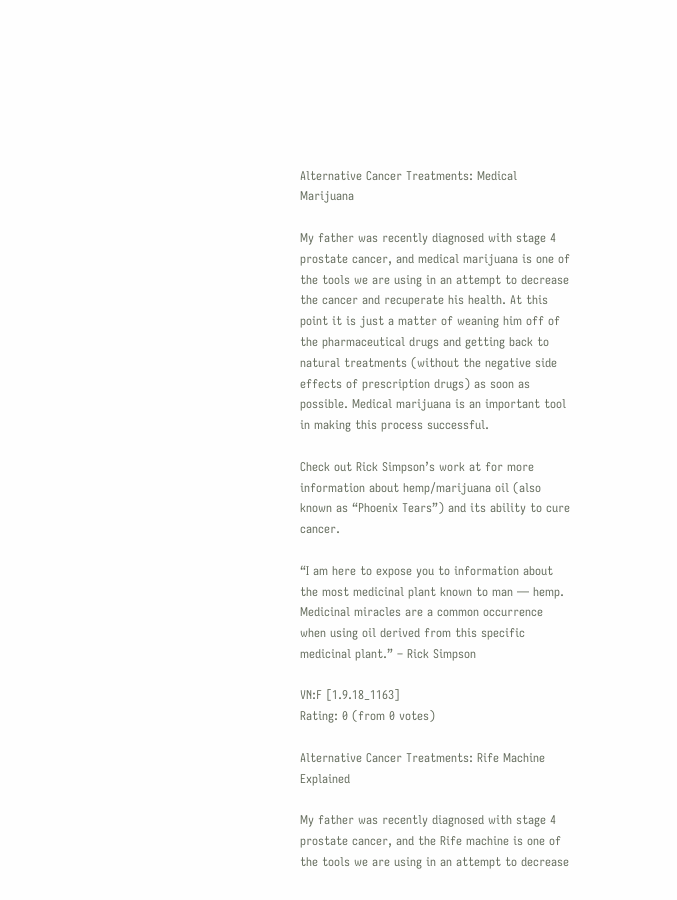Alternative Cancer Treatments: Medical Marijuana

My father was recently diagnosed with stage 4 prostate cancer, and medical marijuana is one of the tools we are using in an attempt to decrease the cancer and recuperate his health. At this point it is just a matter of weaning him off of the pharmaceutical drugs and getting back to natural treatments (without the negative side effects of prescription drugs) as soon as possible. Medical marijuana is an important tool in making this process successful.

Check out Rick Simpson’s work at for more information about hemp/marijuana oil (also known as “Phoenix Tears”) and its ability to cure cancer.

“I am here to expose you to information about the most medicinal plant known to man — hemp. Medicinal miracles are a common occurrence when using oil derived from this specific medicinal plant.” – Rick Simpson

VN:F [1.9.18_1163]
Rating: 0 (from 0 votes)

Alternative Cancer Treatments: Rife Machine Explained

My father was recently diagnosed with stage 4 prostate cancer, and the Rife machine is one of the tools we are using in an attempt to decrease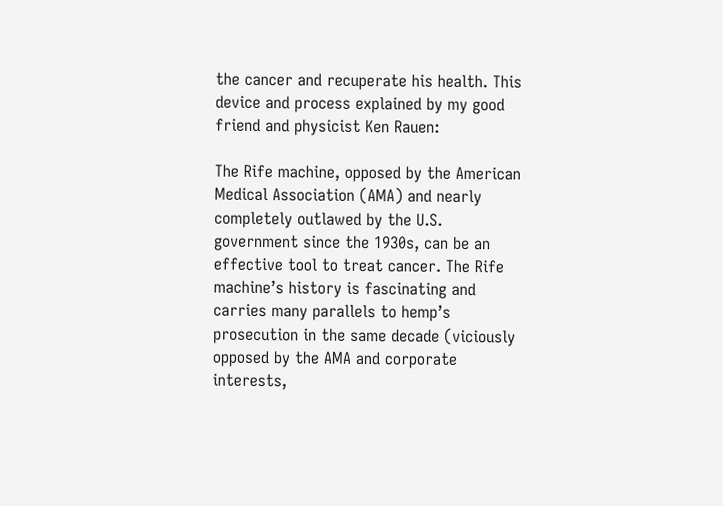the cancer and recuperate his health. This device and process explained by my good friend and physicist Ken Rauen:

The Rife machine, opposed by the American Medical Association (AMA) and nearly completely outlawed by the U.S. government since the 1930s, can be an effective tool to treat cancer. The Rife machine’s history is fascinating and carries many parallels to hemp’s prosecution in the same decade (viciously opposed by the AMA and corporate interests,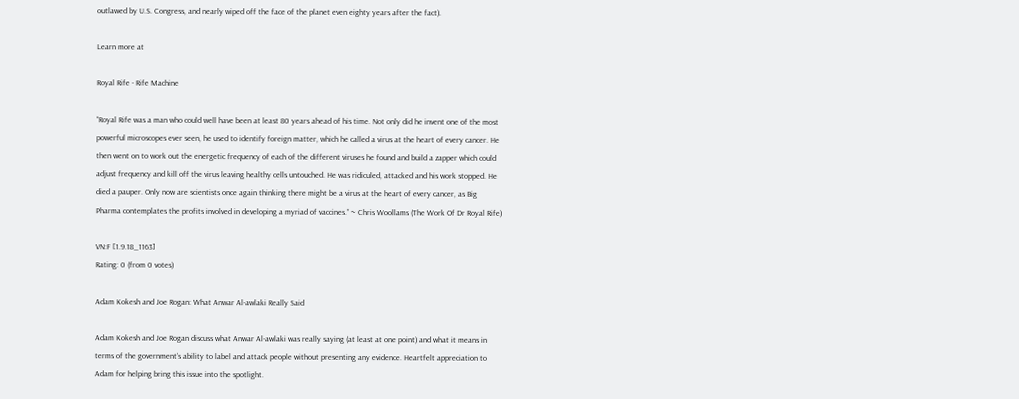outlawed by U.S. Congress, and nearly wiped off the face of the planet even eighty years after the fact).

Learn more at

Royal Rife - Rife Machine

“Royal Rife was a man who could well have been at least 80 years ahead of his time. Not only did he invent one of the most powerful microscopes ever seen, he used to identify foreign matter, which he called a virus at the heart of every cancer. He then went on to work out the energetic frequency of each of the different viruses he found and build a zapper which could adjust frequency and kill off the virus leaving healthy cells untouched. He was ridiculed, attacked and his work stopped. He died a pauper. Only now are scientists once again thinking there might be a virus at the heart of every cancer, as Big Pharma contemplates the profits involved in developing a myriad of vaccines.” ~ Chris Woollams (The Work Of Dr Royal Rife)

VN:F [1.9.18_1163]
Rating: 0 (from 0 votes)

Adam Kokesh and Joe Rogan: What Anwar Al-awlaki Really Said

Adam Kokesh and Joe Rogan discuss what Anwar Al-awlaki was really saying (at least at one point) and what it means in terms of the government’s ability to label and attack people without presenting any evidence. Heartfelt appreciation to Adam for helping bring this issue into the spotlight.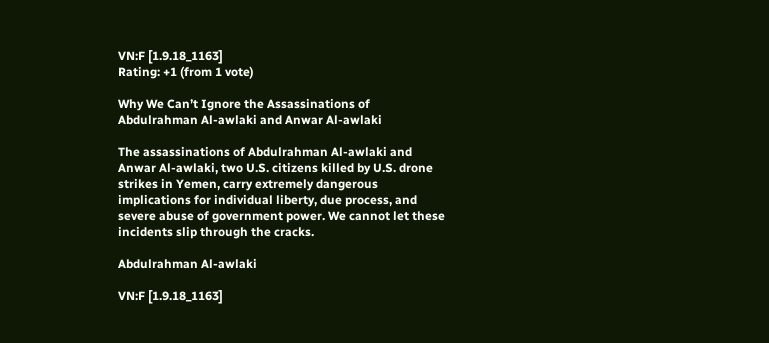VN:F [1.9.18_1163]
Rating: +1 (from 1 vote)

Why We Can’t Ignore the Assassinations of Abdulrahman Al-awlaki and Anwar Al-awlaki

The assassinations of Abdulrahman Al-awlaki and Anwar Al-awlaki, two U.S. citizens killed by U.S. drone strikes in Yemen, carry extremely dangerous implications for individual liberty, due process, and severe abuse of government power. We cannot let these incidents slip through the cracks.

Abdulrahman Al-awlaki

VN:F [1.9.18_1163]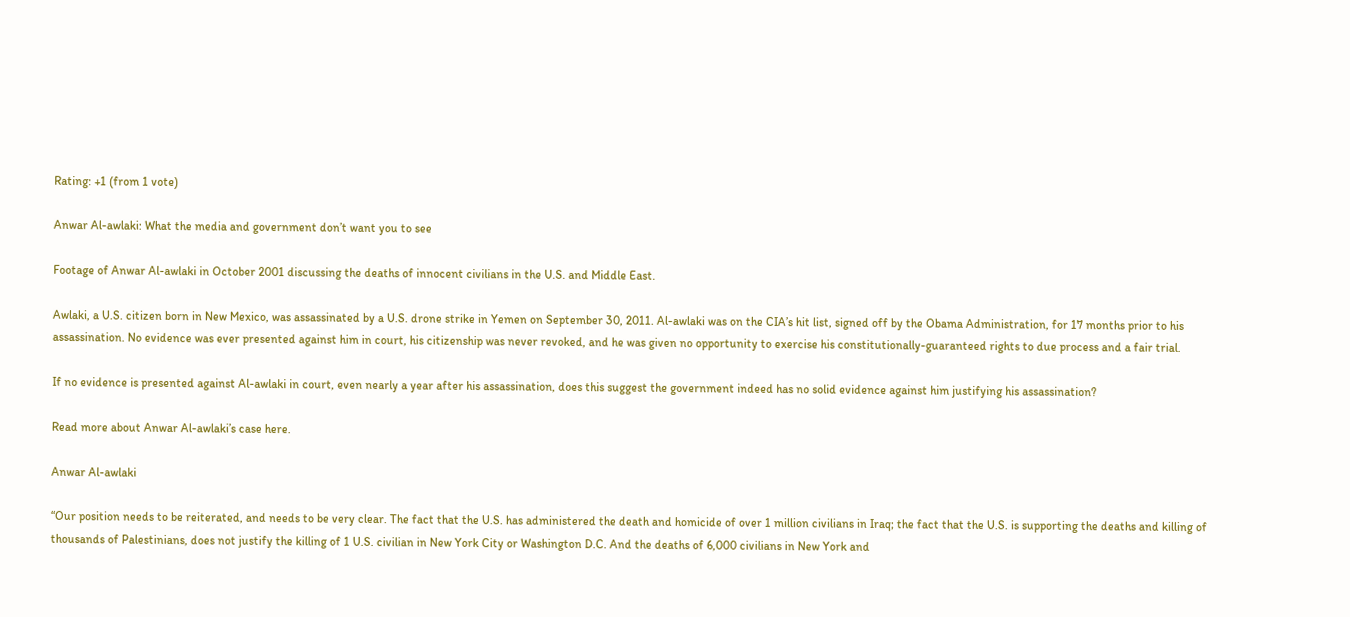Rating: +1 (from 1 vote)

Anwar Al-awlaki: What the media and government don’t want you to see

Footage of Anwar Al-awlaki in October 2001 discussing the deaths of innocent civilians in the U.S. and Middle East.

Awlaki, a U.S. citizen born in New Mexico, was assassinated by a U.S. drone strike in Yemen on September 30, 2011. Al-awlaki was on the CIA’s hit list, signed off by the Obama Administration, for 17 months prior to his assassination. No evidence was ever presented against him in court, his citizenship was never revoked, and he was given no opportunity to exercise his constitutionally-guaranteed rights to due process and a fair trial.

If no evidence is presented against Al-awlaki in court, even nearly a year after his assassination, does this suggest the government indeed has no solid evidence against him justifying his assassination?

Read more about Anwar Al-awlaki’s case here.

Anwar Al-awlaki

“Our position needs to be reiterated, and needs to be very clear. The fact that the U.S. has administered the death and homicide of over 1 million civilians in Iraq; the fact that the U.S. is supporting the deaths and killing of thousands of Palestinians, does not justify the killing of 1 U.S. civilian in New York City or Washington D.C. And the deaths of 6,000 civilians in New York and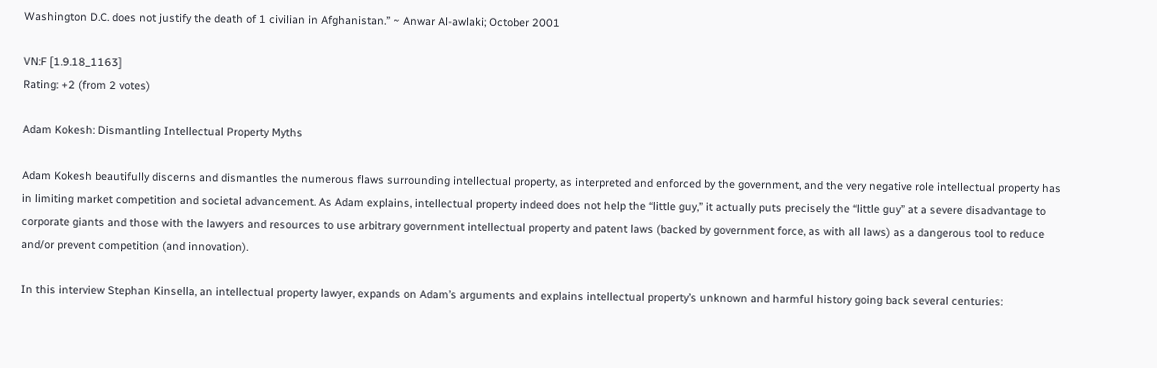Washington D.C. does not justify the death of 1 civilian in Afghanistan.” ~ Anwar Al-awlaki; October 2001

VN:F [1.9.18_1163]
Rating: +2 (from 2 votes)

Adam Kokesh: Dismantling Intellectual Property Myths

Adam Kokesh beautifully discerns and dismantles the numerous flaws surrounding intellectual property, as interpreted and enforced by the government, and the very negative role intellectual property has in limiting market competition and societal advancement. As Adam explains, intellectual property indeed does not help the “little guy,” it actually puts precisely the “little guy” at a severe disadvantage to corporate giants and those with the lawyers and resources to use arbitrary government intellectual property and patent laws (backed by government force, as with all laws) as a dangerous tool to reduce and/or prevent competition (and innovation).

In this interview Stephan Kinsella, an intellectual property lawyer, expands on Adam’s arguments and explains intellectual property’s unknown and harmful history going back several centuries: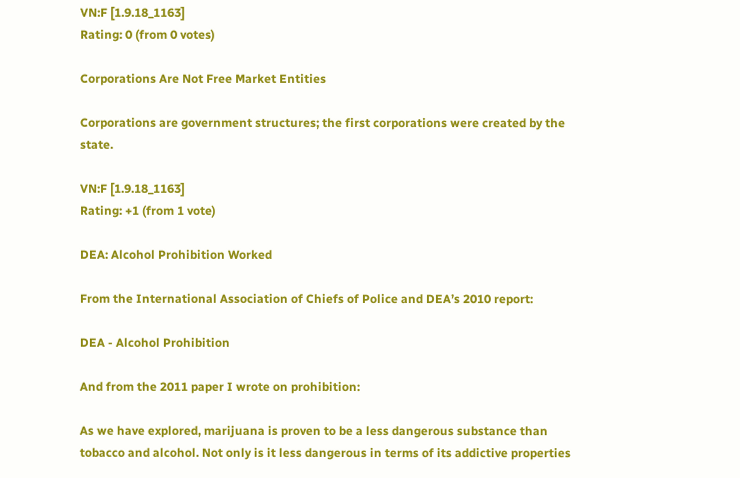VN:F [1.9.18_1163]
Rating: 0 (from 0 votes)

Corporations Are Not Free Market Entities

Corporations are government structures; the first corporations were created by the state.

VN:F [1.9.18_1163]
Rating: +1 (from 1 vote)

DEA: Alcohol Prohibition Worked

From the International Association of Chiefs of Police and DEA’s 2010 report:

DEA - Alcohol Prohibition

And from the 2011 paper I wrote on prohibition:

As we have explored, marijuana is proven to be a less dangerous substance than tobacco and alcohol. Not only is it less dangerous in terms of its addictive properties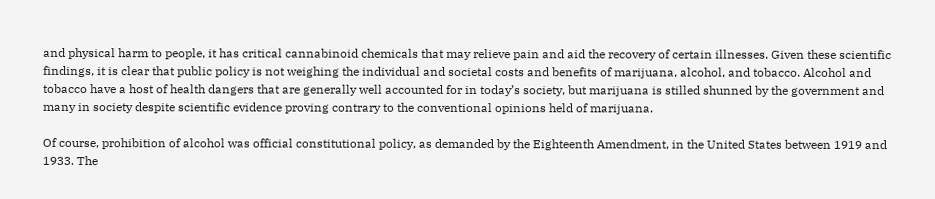and physical harm to people, it has critical cannabinoid chemicals that may relieve pain and aid the recovery of certain illnesses. Given these scientific findings, it is clear that public policy is not weighing the individual and societal costs and benefits of marijuana, alcohol, and tobacco. Alcohol and tobacco have a host of health dangers that are generally well accounted for in today’s society, but marijuana is stilled shunned by the government and many in society despite scientific evidence proving contrary to the conventional opinions held of marijuana.

Of course, prohibition of alcohol was official constitutional policy, as demanded by the Eighteenth Amendment, in the United States between 1919 and 1933. The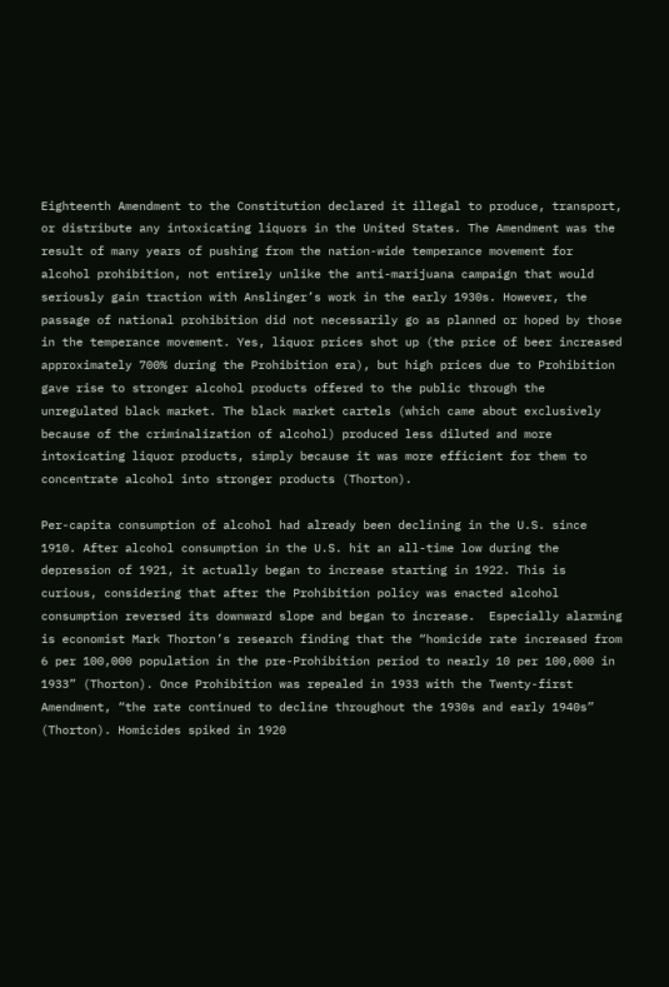Eighteenth Amendment to the Constitution declared it illegal to produce, transport, or distribute any intoxicating liquors in the United States. The Amendment was the result of many years of pushing from the nation-wide temperance movement for alcohol prohibition, not entirely unlike the anti-marijuana campaign that would seriously gain traction with Anslinger’s work in the early 1930s. However, the passage of national prohibition did not necessarily go as planned or hoped by those in the temperance movement. Yes, liquor prices shot up (the price of beer increased approximately 700% during the Prohibition era), but high prices due to Prohibition gave rise to stronger alcohol products offered to the public through the unregulated black market. The black market cartels (which came about exclusively because of the criminalization of alcohol) produced less diluted and more intoxicating liquor products, simply because it was more efficient for them to concentrate alcohol into stronger products (Thorton).

Per-capita consumption of alcohol had already been declining in the U.S. since 1910. After alcohol consumption in the U.S. hit an all-time low during the depression of 1921, it actually began to increase starting in 1922. This is curious, considering that after the Prohibition policy was enacted alcohol consumption reversed its downward slope and began to increase.  Especially alarming is economist Mark Thorton’s research finding that the “homicide rate increased from 6 per 100,000 population in the pre-Prohibition period to nearly 10 per 100,000 in 1933” (Thorton). Once Prohibition was repealed in 1933 with the Twenty-first Amendment, “the rate continued to decline throughout the 1930s and early 1940s” (Thorton). Homicides spiked in 1920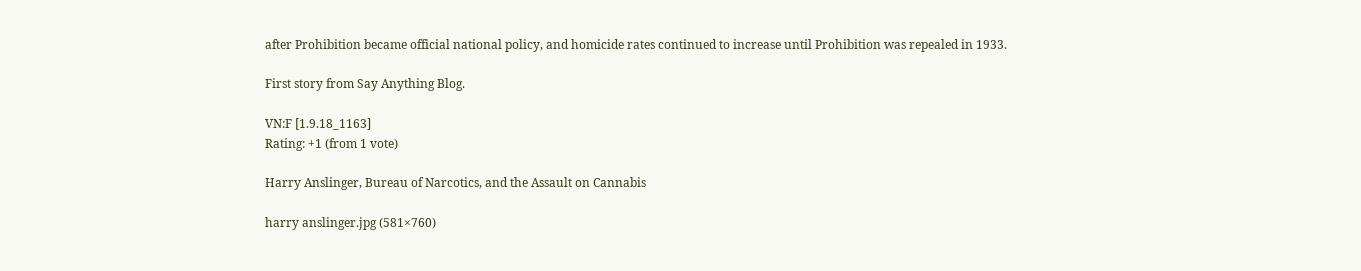after Prohibition became official national policy, and homicide rates continued to increase until Prohibition was repealed in 1933.

First story from Say Anything Blog.

VN:F [1.9.18_1163]
Rating: +1 (from 1 vote)

Harry Anslinger, Bureau of Narcotics, and the Assault on Cannabis

harry anslinger.jpg (581×760)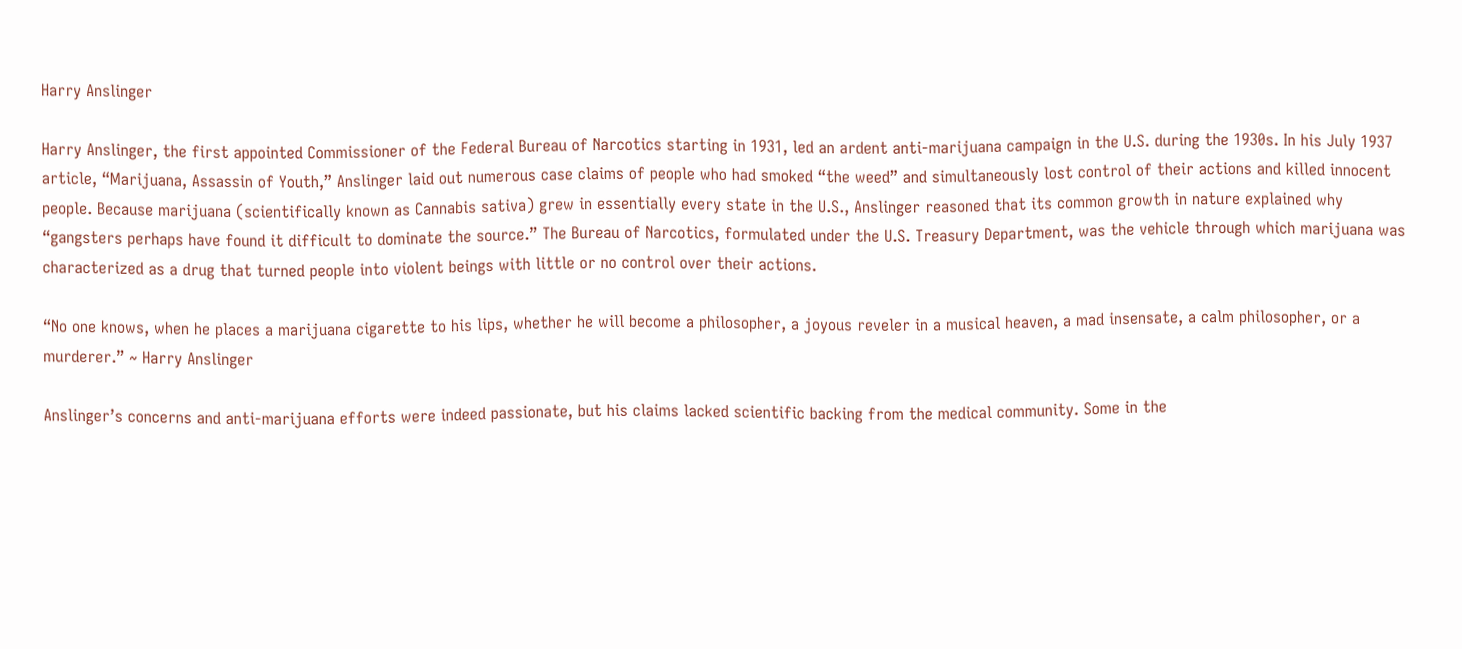Harry Anslinger

Harry Anslinger, the first appointed Commissioner of the Federal Bureau of Narcotics starting in 1931, led an ardent anti-marijuana campaign in the U.S. during the 1930s. In his July 1937 article, “Marijuana, Assassin of Youth,” Anslinger laid out numerous case claims of people who had smoked “the weed” and simultaneously lost control of their actions and killed innocent people. Because marijuana (scientifically known as Cannabis sativa) grew in essentially every state in the U.S., Anslinger reasoned that its common growth in nature explained why “gangsters perhaps have found it difficult to dominate the source.” The Bureau of Narcotics, formulated under the U.S. Treasury Department, was the vehicle through which marijuana was characterized as a drug that turned people into violent beings with little or no control over their actions.

“No one knows, when he places a marijuana cigarette to his lips, whether he will become a philosopher, a joyous reveler in a musical heaven, a mad insensate, a calm philosopher, or a murderer.” ~ Harry Anslinger

Anslinger’s concerns and anti-marijuana efforts were indeed passionate, but his claims lacked scientific backing from the medical community. Some in the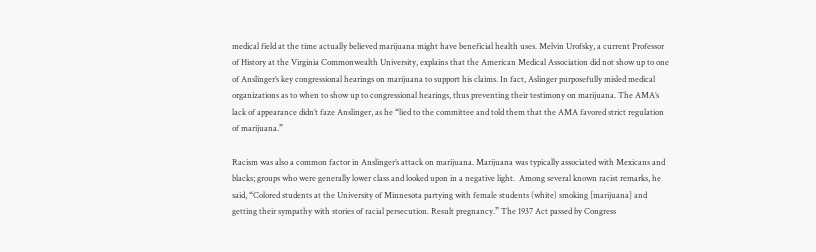medical field at the time actually believed marijuana might have beneficial health uses. Melvin Urofsky, a current Professor of History at the Virginia Commonwealth University, explains that the American Medical Association did not show up to one of Anslinger’s key congressional hearings on marijuana to support his claims. In fact, Aslinger purposefully misled medical organizations as to when to show up to congressional hearings, thus preventing their testimony on marijuana. The AMA’s lack of appearance didn’t faze Anslinger, as he “lied to the committee and told them that the AMA favored strict regulation of marijuana.”

Racism was also a common factor in Anslinger’s attack on marijuana. Marijuana was typically associated with Mexicans and blacks; groups who were generally lower class and looked upon in a negative light.  Among several known racist remarks, he said, “Colored students at the University of Minnesota partying with female students (white) smoking [marijuana] and getting their sympathy with stories of racial persecution. Result pregnancy.” The 1937 Act passed by Congress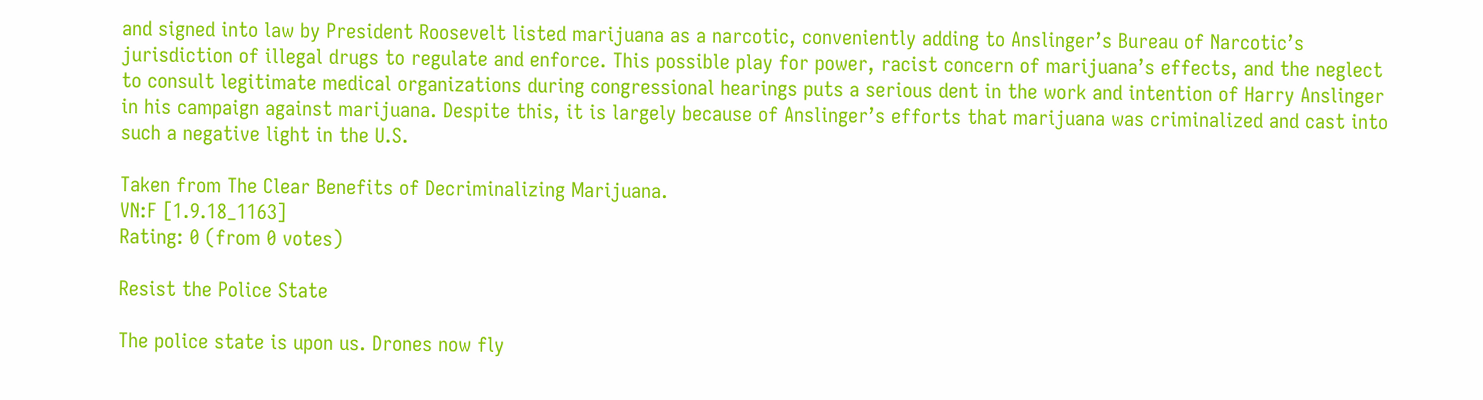and signed into law by President Roosevelt listed marijuana as a narcotic, conveniently adding to Anslinger’s Bureau of Narcotic’s jurisdiction of illegal drugs to regulate and enforce. This possible play for power, racist concern of marijuana’s effects, and the neglect to consult legitimate medical organizations during congressional hearings puts a serious dent in the work and intention of Harry Anslinger in his campaign against marijuana. Despite this, it is largely because of Anslinger’s efforts that marijuana was criminalized and cast into such a negative light in the U.S.

Taken from The Clear Benefits of Decriminalizing Marijuana.
VN:F [1.9.18_1163]
Rating: 0 (from 0 votes)

Resist the Police State

The police state is upon us. Drones now fly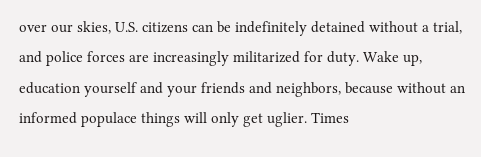over our skies, U.S. citizens can be indefinitely detained without a trial, and police forces are increasingly militarized for duty. Wake up, education yourself and your friends and neighbors, because without an informed populace things will only get uglier. Times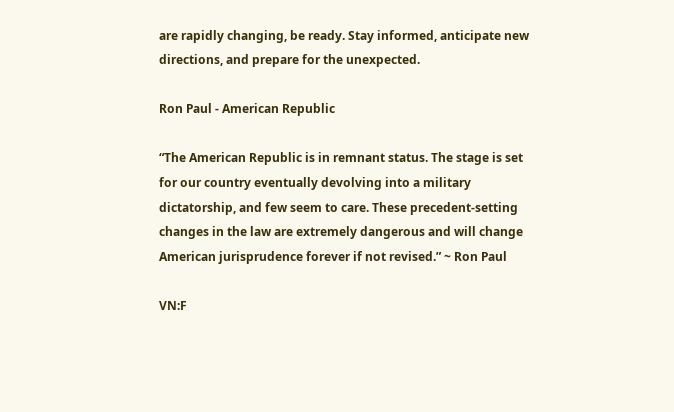are rapidly changing, be ready. Stay informed, anticipate new directions, and prepare for the unexpected.

Ron Paul - American Republic

“The American Republic is in remnant status. The stage is set for our country eventually devolving into a military dictatorship, and few seem to care. These precedent-setting changes in the law are extremely dangerous and will change American jurisprudence forever if not revised.” ~ Ron Paul

VN:F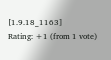[1.9.18_1163]
Rating: +1 (from 1 vote)